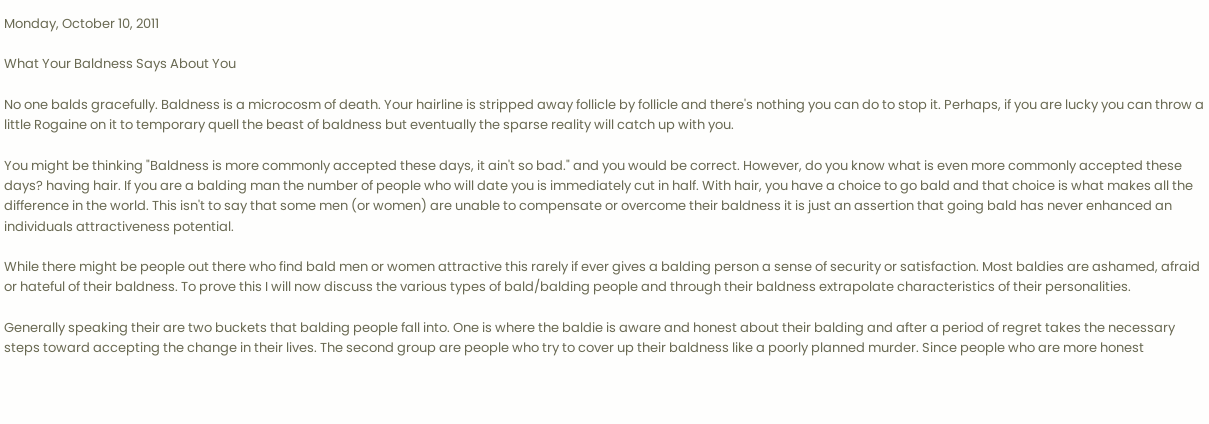Monday, October 10, 2011

What Your Baldness Says About You

No one balds gracefully. Baldness is a microcosm of death. Your hairline is stripped away follicle by follicle and there's nothing you can do to stop it. Perhaps, if you are lucky you can throw a little Rogaine on it to temporary quell the beast of baldness but eventually the sparse reality will catch up with you.

You might be thinking "Baldness is more commonly accepted these days, it ain't so bad." and you would be correct. However, do you know what is even more commonly accepted these days? having hair. If you are a balding man the number of people who will date you is immediately cut in half. With hair, you have a choice to go bald and that choice is what makes all the difference in the world. This isn't to say that some men (or women) are unable to compensate or overcome their baldness it is just an assertion that going bald has never enhanced an individuals attractiveness potential.

While there might be people out there who find bald men or women attractive this rarely if ever gives a balding person a sense of security or satisfaction. Most baldies are ashamed, afraid or hateful of their baldness. To prove this I will now discuss the various types of bald/balding people and through their baldness extrapolate characteristics of their personalities.

Generally speaking their are two buckets that balding people fall into. One is where the baldie is aware and honest about their balding and after a period of regret takes the necessary steps toward accepting the change in their lives. The second group are people who try to cover up their baldness like a poorly planned murder. Since people who are more honest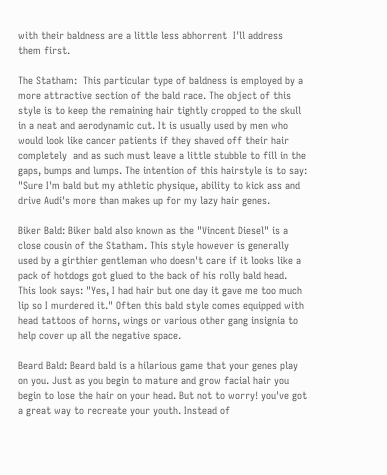with their baldness are a little less abhorrent  I'll address them first.

The Statham:  This particular type of baldness is employed by a more attractive section of the bald race. The object of this style is to keep the remaining hair tightly cropped to the skull in a neat and aerodynamic cut. It is usually used by men who would look like cancer patients if they shaved off their hair completely  and as such must leave a little stubble to fill in the gaps, bumps and lumps. The intention of this hairstyle is to say: "Sure I'm bald but my athletic physique, ability to kick ass and drive Audi's more than makes up for my lazy hair genes.

Biker Bald: Biker bald also known as the "Vincent Diesel" is a close cousin of the Statham. This style however is generally used by a girthier gentleman who doesn't care if it looks like a pack of hotdogs got glued to the back of his rolly bald head. This look says: "Yes, I had hair but one day it gave me too much lip so I murdered it." Often this bald style comes equipped with head tattoos of horns, wings or various other gang insignia to help cover up all the negative space.

Beard Bald: Beard bald is a hilarious game that your genes play on you. Just as you begin to mature and grow facial hair you begin to lose the hair on your head. But not to worry! you've got a great way to recreate your youth. Instead of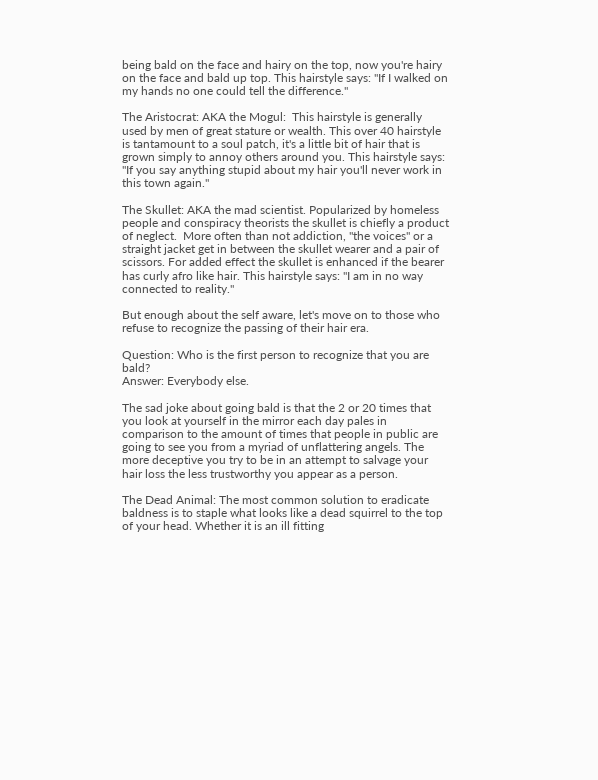being bald on the face and hairy on the top, now you're hairy on the face and bald up top. This hairstyle says: "If I walked on my hands no one could tell the difference."

The Aristocrat: AKA the Mogul:  This hairstyle is generally used by men of great stature or wealth. This over 40 hairstyle is tantamount to a soul patch, it's a little bit of hair that is grown simply to annoy others around you. This hairstyle says: "If you say anything stupid about my hair you'll never work in this town again."

The Skullet: AKA the mad scientist. Popularized by homeless people and conspiracy theorists the skullet is chiefly a product of neglect.  More often than not addiction, "the voices" or a straight jacket get in between the skullet wearer and a pair of scissors. For added effect the skullet is enhanced if the bearer has curly afro like hair. This hairstyle says: "I am in no way connected to reality."

But enough about the self aware, let's move on to those who refuse to recognize the passing of their hair era.

Question: Who is the first person to recognize that you are bald?
Answer: Everybody else.

The sad joke about going bald is that the 2 or 20 times that you look at yourself in the mirror each day pales in comparison to the amount of times that people in public are going to see you from a myriad of unflattering angels. The more deceptive you try to be in an attempt to salvage your hair loss the less trustworthy you appear as a person.

The Dead Animal: The most common solution to eradicate baldness is to staple what looks like a dead squirrel to the top of your head. Whether it is an ill fitting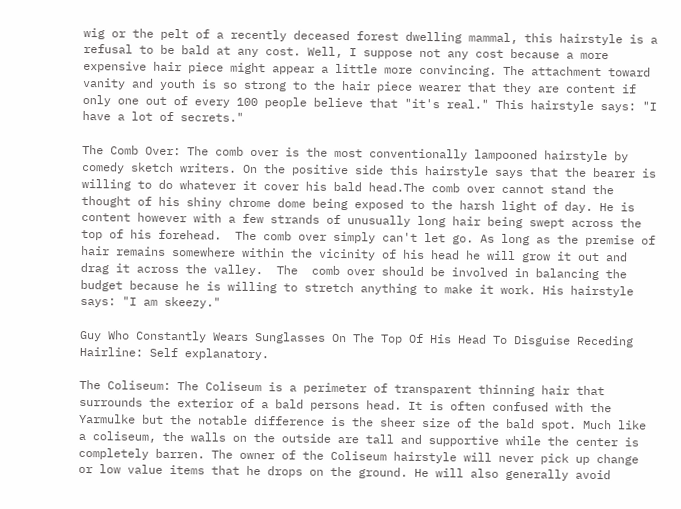wig or the pelt of a recently deceased forest dwelling mammal, this hairstyle is a refusal to be bald at any cost. Well, I suppose not any cost because a more expensive hair piece might appear a little more convincing. The attachment toward vanity and youth is so strong to the hair piece wearer that they are content if only one out of every 100 people believe that "it's real." This hairstyle says: "I have a lot of secrets."

The Comb Over: The comb over is the most conventionally lampooned hairstyle by comedy sketch writers. On the positive side this hairstyle says that the bearer is willing to do whatever it cover his bald head.The comb over cannot stand the thought of his shiny chrome dome being exposed to the harsh light of day. He is content however with a few strands of unusually long hair being swept across the top of his forehead.  The comb over simply can't let go. As long as the premise of hair remains somewhere within the vicinity of his head he will grow it out and drag it across the valley.  The  comb over should be involved in balancing the budget because he is willing to stretch anything to make it work. His hairstyle says: "I am skeezy."

Guy Who Constantly Wears Sunglasses On The Top Of His Head To Disguise Receding Hairline: Self explanatory.

The Coliseum: The Coliseum is a perimeter of transparent thinning hair that surrounds the exterior of a bald persons head. It is often confused with the Yarmulke but the notable difference is the sheer size of the bald spot. Much like a coliseum, the walls on the outside are tall and supportive while the center is completely barren. The owner of the Coliseum hairstyle will never pick up change or low value items that he drops on the ground. He will also generally avoid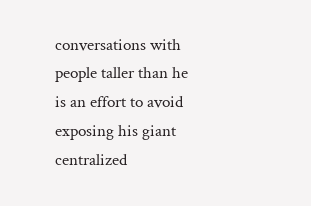conversations with people taller than he is an effort to avoid exposing his giant centralized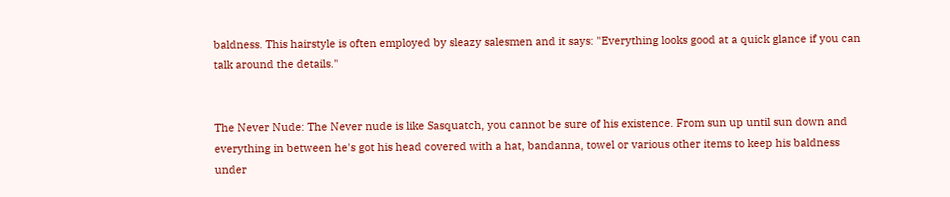baldness. This hairstyle is often employed by sleazy salesmen and it says: "Everything looks good at a quick glance if you can talk around the details."


The Never Nude: The Never nude is like Sasquatch, you cannot be sure of his existence. From sun up until sun down and everything in between he's got his head covered with a hat, bandanna, towel or various other items to keep his baldness under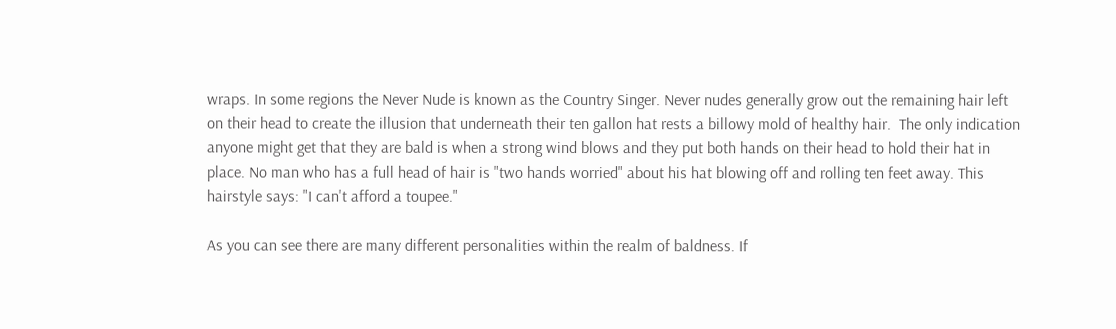wraps. In some regions the Never Nude is known as the Country Singer. Never nudes generally grow out the remaining hair left on their head to create the illusion that underneath their ten gallon hat rests a billowy mold of healthy hair.  The only indication anyone might get that they are bald is when a strong wind blows and they put both hands on their head to hold their hat in place. No man who has a full head of hair is "two hands worried" about his hat blowing off and rolling ten feet away. This hairstyle says: "I can't afford a toupee."

As you can see there are many different personalities within the realm of baldness. If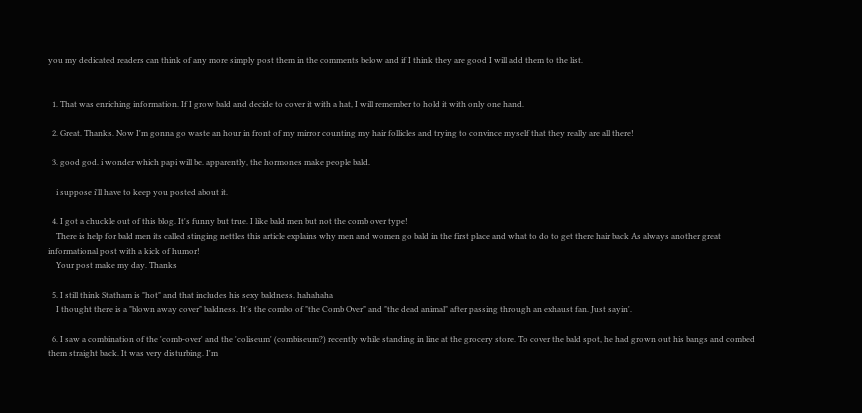you my dedicated readers can think of any more simply post them in the comments below and if I think they are good I will add them to the list.


  1. That was enriching information. If I grow bald and decide to cover it with a hat, I will remember to hold it with only one hand.

  2. Great. Thanks. Now I'm gonna go waste an hour in front of my mirror counting my hair follicles and trying to convince myself that they really are all there!

  3. good god. i wonder which papi will be. apparently, the hormones make people bald.

    i suppose i'll have to keep you posted about it.

  4. I got a chuckle out of this blog. It's funny but true. I like bald men but not the comb over type!
    There is help for bald men its called stinging nettles this article explains why men and women go bald in the first place and what to do to get there hair back As always another great informational post with a kick of humor!
    Your post make my day. Thanks

  5. I still think Statham is "hot" and that includes his sexy baldness. hahahaha
    I thought there is a "blown away cover" baldness. It's the combo of "the Comb Over" and "the dead animal" after passing through an exhaust fan. Just sayin'.

  6. I saw a combination of the 'comb-over' and the 'coliseum' (combiseum?) recently while standing in line at the grocery store. To cover the bald spot, he had grown out his bangs and combed them straight back. It was very disturbing. I'm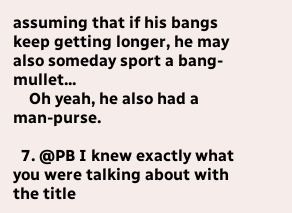assuming that if his bangs keep getting longer, he may also someday sport a bang-mullet...
    Oh yeah, he also had a man-purse.

  7. @PB I knew exactly what you were talking about with the title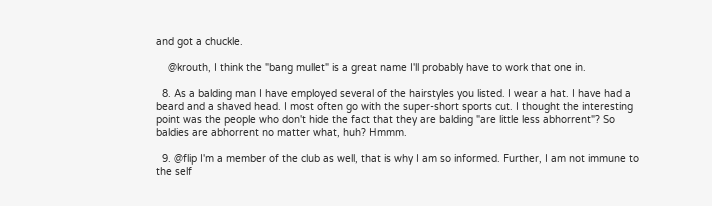and got a chuckle.

    @krouth, I think the "bang mullet" is a great name I'll probably have to work that one in.

  8. As a balding man I have employed several of the hairstyles you listed. I wear a hat. I have had a beard and a shaved head. I most often go with the super-short sports cut. I thought the interesting point was the people who don't hide the fact that they are balding "are little less abhorrent"? So baldies are abhorrent no matter what, huh? Hmmm.

  9. @flip I'm a member of the club as well, that is why I am so informed. Further, I am not immune to the self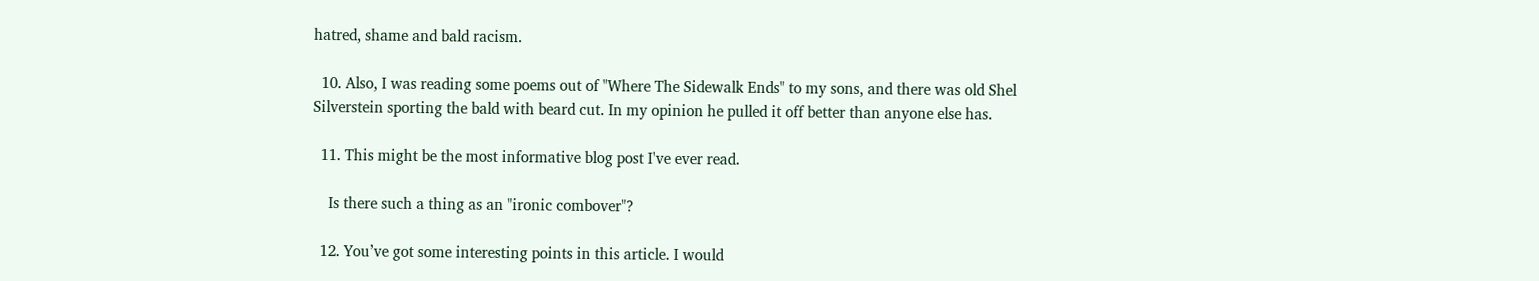hatred, shame and bald racism.

  10. Also, I was reading some poems out of "Where The Sidewalk Ends" to my sons, and there was old Shel Silverstein sporting the bald with beard cut. In my opinion he pulled it off better than anyone else has.

  11. This might be the most informative blog post I've ever read.

    Is there such a thing as an "ironic combover"?

  12. You’ve got some interesting points in this article. I would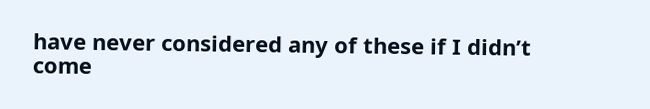have never considered any of these if I didn’t come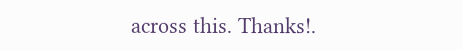across this. Thanks!.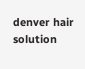denver hair solution